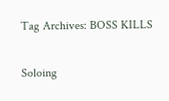Tag Archives: BOSS KILLS

Soloing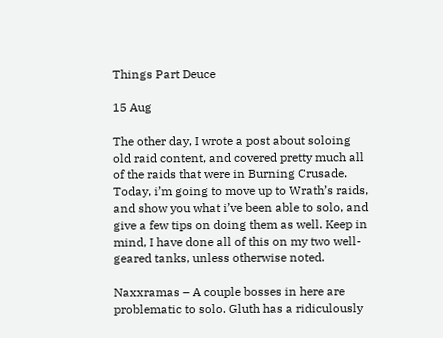Things Part Deuce

15 Aug

The other day, I wrote a post about soloing old raid content, and covered pretty much all of the raids that were in Burning Crusade. Today, i’m going to move up to Wrath’s raids, and show you what i’ve been able to solo, and give a few tips on doing them as well. Keep in mind, I have done all of this on my two well-geared tanks, unless otherwise noted.

Naxxramas – A couple bosses in here are problematic to solo. Gluth has a ridiculously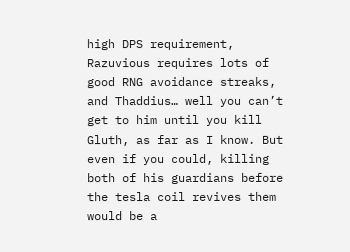high DPS requirement, Razuvious requires lots of good RNG avoidance streaks, and Thaddius… well you can’t get to him until you kill Gluth, as far as I know. But even if you could, killing both of his guardians before the tesla coil revives them would be a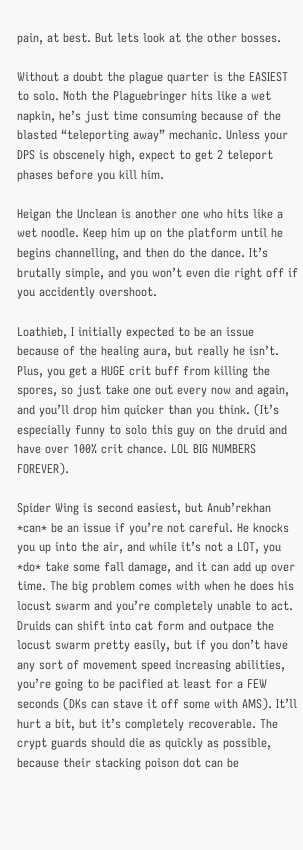pain, at best. But lets look at the other bosses.

Without a doubt the plague quarter is the EASIEST to solo. Noth the Plaguebringer hits like a wet napkin, he’s just time consuming because of the blasted “teleporting away” mechanic. Unless your DPS is obscenely high, expect to get 2 teleport phases before you kill him.

Heigan the Unclean is another one who hits like a wet noodle. Keep him up on the platform until he begins channelling, and then do the dance. It’s brutally simple, and you won’t even die right off if you accidently overshoot.

Loathieb, I initially expected to be an issue because of the healing aura, but really he isn’t. Plus, you get a HUGE crit buff from killing the spores, so just take one out every now and again, and you’ll drop him quicker than you think. (It’s especially funny to solo this guy on the druid and have over 100% crit chance. LOL BIG NUMBERS FOREVER).

Spider Wing is second easiest, but Anub’rekhan *can* be an issue if you’re not careful. He knocks you up into the air, and while it’s not a LOT, you *do* take some fall damage, and it can add up over time. The big problem comes with when he does his locust swarm and you’re completely unable to act. Druids can shift into cat form and outpace the locust swarm pretty easily, but if you don’t have any sort of movement speed increasing abilities, you’re going to be pacified at least for a FEW seconds (DKs can stave it off some with AMS). It’ll hurt a bit, but it’s completely recoverable. The crypt guards should die as quickly as possible, because their stacking poison dot can be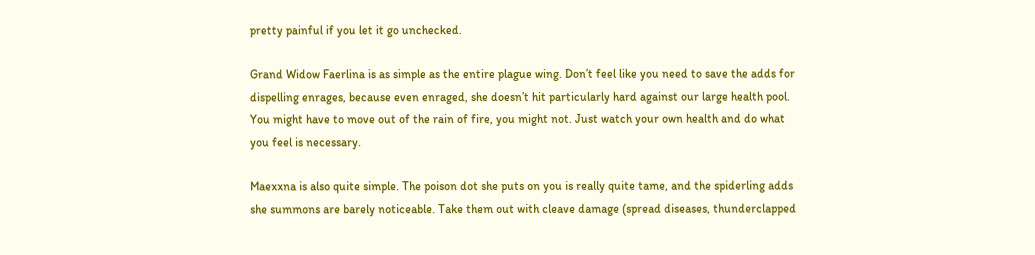pretty painful if you let it go unchecked.

Grand Widow Faerlina is as simple as the entire plague wing. Don’t feel like you need to save the adds for dispelling enrages, because even enraged, she doesn’t hit particularly hard against our large health pool. You might have to move out of the rain of fire, you might not. Just watch your own health and do what you feel is necessary.

Maexxna is also quite simple. The poison dot she puts on you is really quite tame, and the spiderling adds she summons are barely noticeable. Take them out with cleave damage (spread diseases, thunderclapped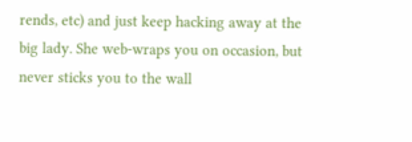rends, etc) and just keep hacking away at the big lady. She web-wraps you on occasion, but never sticks you to the wall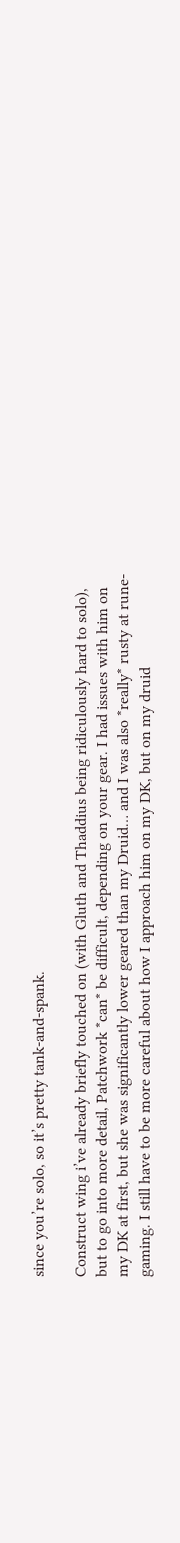since you’re solo, so it’s pretty tank-and-spank.

Construct wing i’ve already briefly touched on (with Gluth and Thaddius being ridiculously hard to solo), but to go into more detail, Patchwork *can* be difficult, depending on your gear. I had issues with him on my DK at first, but she was significantly lower geared than my Druid… and I was also *really* rusty at rune-gaming. I still have to be more careful about how I approach him on my DK, but on my druid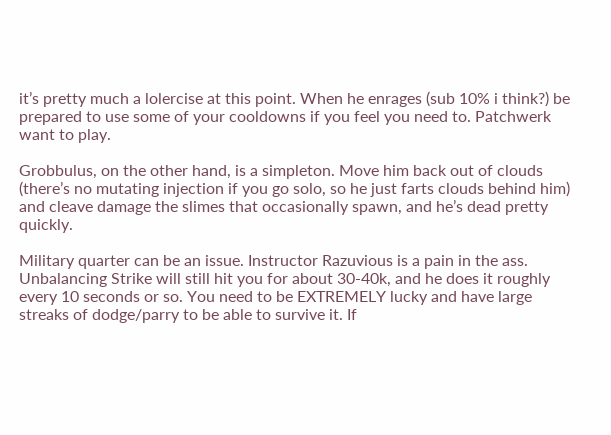it’s pretty much a lolercise at this point. When he enrages (sub 10% i think?) be prepared to use some of your cooldowns if you feel you need to. Patchwerk want to play.

Grobbulus, on the other hand, is a simpleton. Move him back out of clouds (there’s no mutating injection if you go solo, so he just farts clouds behind him) and cleave damage the slimes that occasionally spawn, and he’s dead pretty quickly.

Military quarter can be an issue. Instructor Razuvious is a pain in the ass. Unbalancing Strike will still hit you for about 30-40k, and he does it roughly every 10 seconds or so. You need to be EXTREMELY lucky and have large streaks of dodge/parry to be able to survive it. If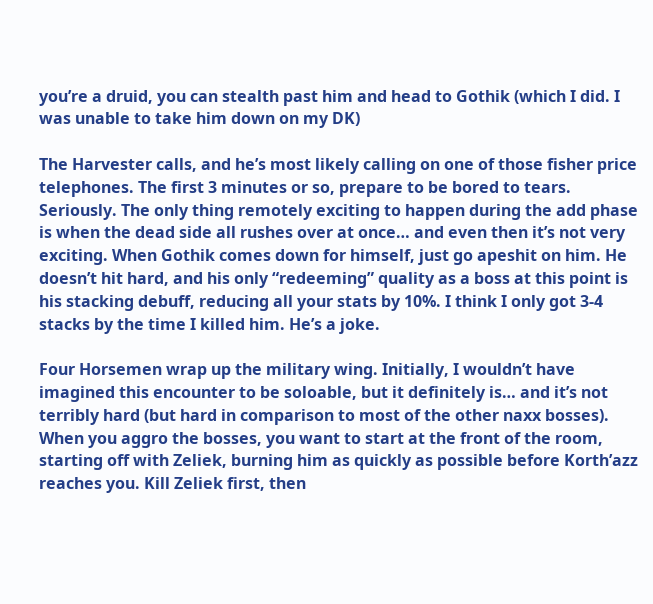you’re a druid, you can stealth past him and head to Gothik (which I did. I was unable to take him down on my DK)

The Harvester calls, and he’s most likely calling on one of those fisher price telephones. The first 3 minutes or so, prepare to be bored to tears. Seriously. The only thing remotely exciting to happen during the add phase is when the dead side all rushes over at once… and even then it’s not very exciting. When Gothik comes down for himself, just go apeshit on him. He doesn’t hit hard, and his only “redeeming” quality as a boss at this point is his stacking debuff, reducing all your stats by 10%. I think I only got 3-4 stacks by the time I killed him. He’s a joke.

Four Horsemen wrap up the military wing. Initially, I wouldn’t have imagined this encounter to be soloable, but it definitely is… and it’s not terribly hard (but hard in comparison to most of the other naxx bosses). When you aggro the bosses, you want to start at the front of the room, starting off with Zeliek, burning him as quickly as possible before Korth’azz reaches you. Kill Zeliek first, then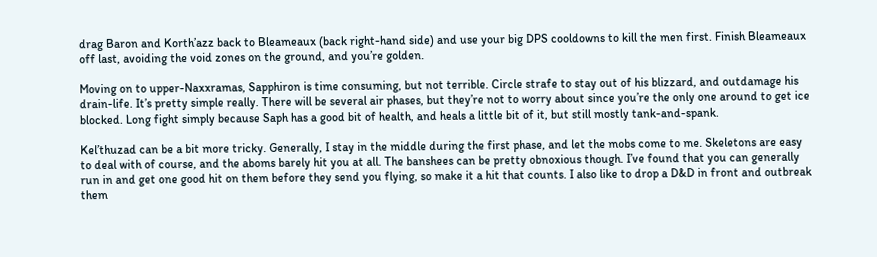drag Baron and Korth’azz back to Bleameaux (back right-hand side) and use your big DPS cooldowns to kill the men first. Finish Bleameaux off last, avoiding the void zones on the ground, and you’re golden.

Moving on to upper-Naxxramas, Sapphiron is time consuming, but not terrible. Circle strafe to stay out of his blizzard, and outdamage his drain-life. It’s pretty simple really. There will be several air phases, but they’re not to worry about since you’re the only one around to get ice blocked. Long fight simply because Saph has a good bit of health, and heals a little bit of it, but still mostly tank-and-spank.

Kel’thuzad can be a bit more tricky. Generally, I stay in the middle during the first phase, and let the mobs come to me. Skeletons are easy to deal with of course, and the aboms barely hit you at all. The banshees can be pretty obnoxious though. I’ve found that you can generally run in and get one good hit on them before they send you flying, so make it a hit that counts. I also like to drop a D&D in front and outbreak them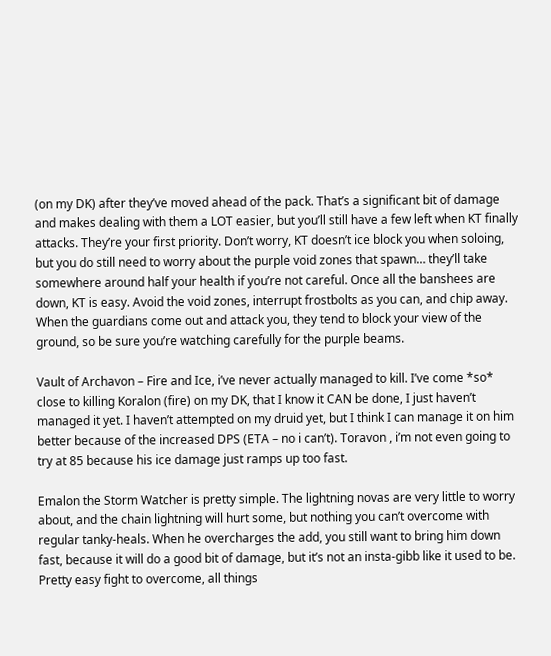(on my DK) after they’ve moved ahead of the pack. That’s a significant bit of damage and makes dealing with them a LOT easier, but you’ll still have a few left when KT finally attacks. They’re your first priority. Don’t worry, KT doesn’t ice block you when soloing, but you do still need to worry about the purple void zones that spawn… they’ll take somewhere around half your health if you’re not careful. Once all the banshees are down, KT is easy. Avoid the void zones, interrupt frostbolts as you can, and chip away. When the guardians come out and attack you, they tend to block your view of the ground, so be sure you’re watching carefully for the purple beams.

Vault of Archavon – Fire and Ice, i’ve never actually managed to kill. I’ve come *so* close to killing Koralon (fire) on my DK, that I know it CAN be done, I just haven’t managed it yet. I haven’t attempted on my druid yet, but I think I can manage it on him better because of the increased DPS (ETA – no i can’t). Toravon , i’m not even going to try at 85 because his ice damage just ramps up too fast.

Emalon the Storm Watcher is pretty simple. The lightning novas are very little to worry about, and the chain lightning will hurt some, but nothing you can’t overcome with regular tanky-heals. When he overcharges the add, you still want to bring him down fast, because it will do a good bit of damage, but it’s not an insta-gibb like it used to be. Pretty easy fight to overcome, all things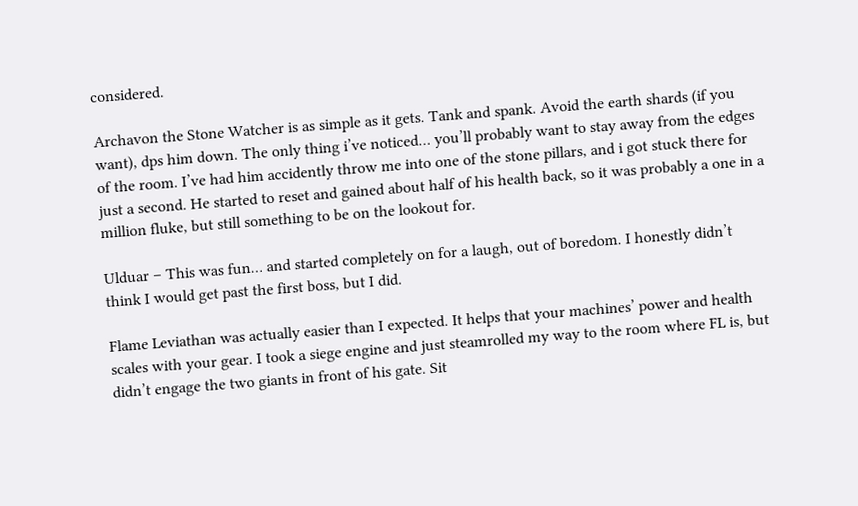considered.

Archavon the Stone Watcher is as simple as it gets. Tank and spank. Avoid the earth shards (if you want), dps him down. The only thing i’ve noticed… you’ll probably want to stay away from the edges of the room. I’ve had him accidently throw me into one of the stone pillars, and i got stuck there for just a second. He started to reset and gained about half of his health back, so it was probably a one in a million fluke, but still something to be on the lookout for.

Ulduar – This was fun… and started completely on for a laugh, out of boredom. I honestly didn’t think I would get past the first boss, but I did.

Flame Leviathan was actually easier than I expected. It helps that your machines’ power and health scales with your gear. I took a siege engine and just steamrolled my way to the room where FL is, but didn’t engage the two giants in front of his gate. Sit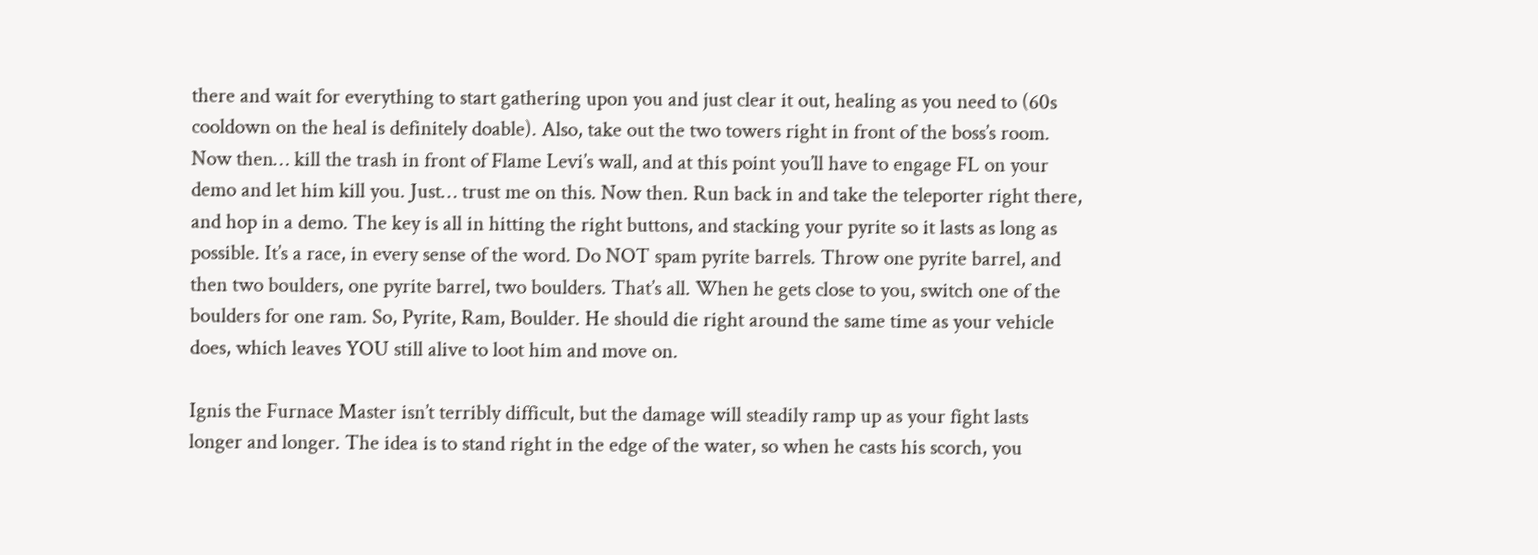there and wait for everything to start gathering upon you and just clear it out, healing as you need to (60s cooldown on the heal is definitely doable). Also, take out the two towers right in front of the boss’s room. Now then… kill the trash in front of Flame Levi’s wall, and at this point you’ll have to engage FL on your demo and let him kill you. Just… trust me on this. Now then. Run back in and take the teleporter right there, and hop in a demo. The key is all in hitting the right buttons, and stacking your pyrite so it lasts as long as possible. It’s a race, in every sense of the word. Do NOT spam pyrite barrels. Throw one pyrite barrel, and then two boulders, one pyrite barrel, two boulders. That’s all. When he gets close to you, switch one of the boulders for one ram. So, Pyrite, Ram, Boulder. He should die right around the same time as your vehicle does, which leaves YOU still alive to loot him and move on.

Ignis the Furnace Master isn’t terribly difficult, but the damage will steadily ramp up as your fight lasts longer and longer. The idea is to stand right in the edge of the water, so when he casts his scorch, you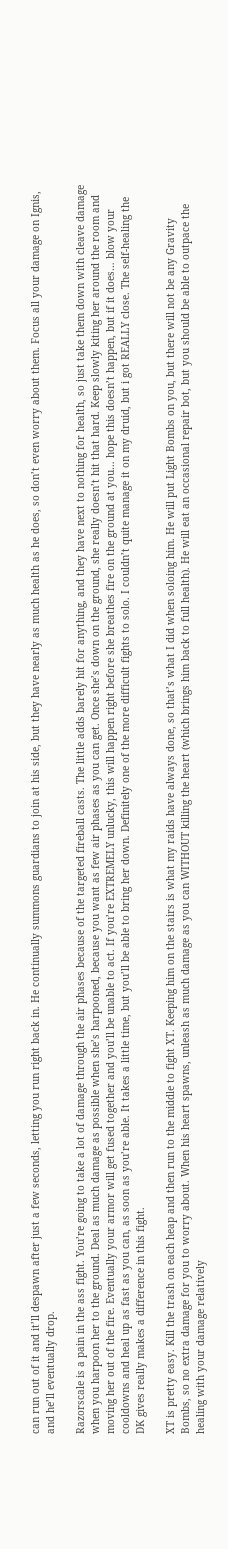can run out of it and it’ll despawn after just a few seconds, letting you run right back in. He continually summons guardians to join at his side, but they have nearly as much health as he does, so don’t even worry about them. Focus all your damage on Ignis, and he’ll eventually drop.

Razorscale is a pain in the ass fight. You’re going to take a lot of damage through the air phases because of the targeted fireball casts. The little adds barely hit for anything, and they have next to nothing for health, so just take them down with cleave damage when you harpoon her to the ground. Deal as much damage as possible when she’s harpooned, because you want as few air phases as you can get. Once she’s down on the ground, she really doesn’t hit that hard. Keep slowly kiting her around the room and moving her out of the fire. Eventually your armor will get fused together and you’ll be unable to act. If you’re EXTREMELY unlucky, this will happen right before she breathes fire on the ground at you… hope this doesn’t happen, but if it does… blow your cooldowns and heal up as fast as you can, as soon as you’re able. It takes a little time, but you’ll be able to bring her down. Definitely one of the more difficult fights to solo. I couldn’t quite manage it on my druid, but i got REALLY close. The self-healing the DK gives really makes a difference in this fight.

XT is pretty easy. Kill the trash on each heap and then run to the middle to fight XT. Keeping him on the stairs is what my raids have always done, so that’s what I did when soloing him. He will put Light Bombs on you, but there will not be any Gravity Bombs, so no extra damage for you to worry about. When his heart spawns, unleash as much damage as you can WITHOUT killing the heart (which brings him back to full health). He will eat an occasional repair bot, but you should be able to outpace the healing with your damage relatively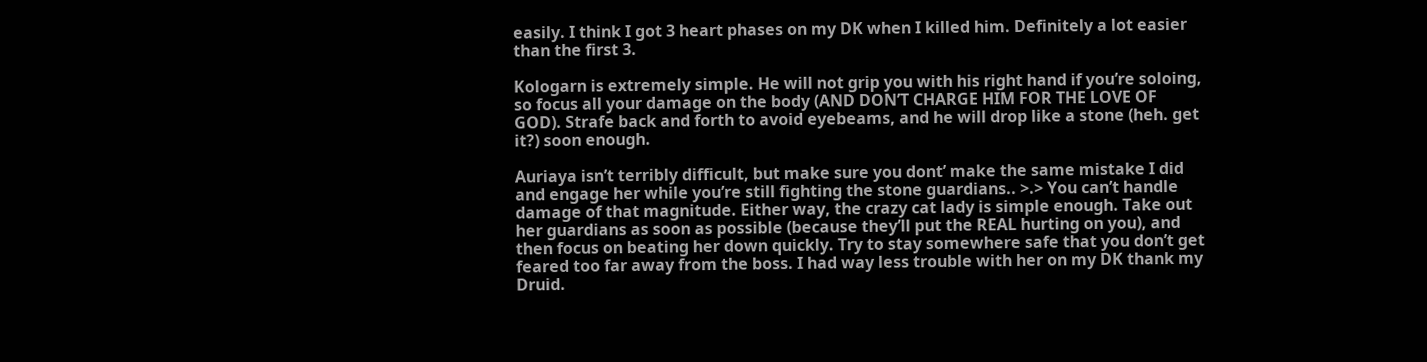easily. I think I got 3 heart phases on my DK when I killed him. Definitely a lot easier than the first 3.

Kologarn is extremely simple. He will not grip you with his right hand if you’re soloing, so focus all your damage on the body (AND DON’T CHARGE HIM FOR THE LOVE OF GOD). Strafe back and forth to avoid eyebeams, and he will drop like a stone (heh. get it?) soon enough.

Auriaya isn’t terribly difficult, but make sure you dont’ make the same mistake I did and engage her while you’re still fighting the stone guardians.. >.> You can’t handle damage of that magnitude. Either way, the crazy cat lady is simple enough. Take out her guardians as soon as possible (because they’ll put the REAL hurting on you), and then focus on beating her down quickly. Try to stay somewhere safe that you don’t get feared too far away from the boss. I had way less trouble with her on my DK thank my Druid.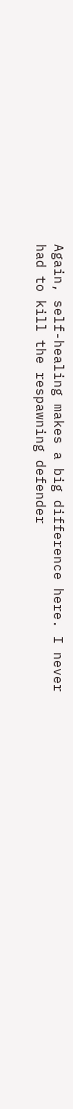Again, self-healing makes a big difference here. I never had to kill the respawning defender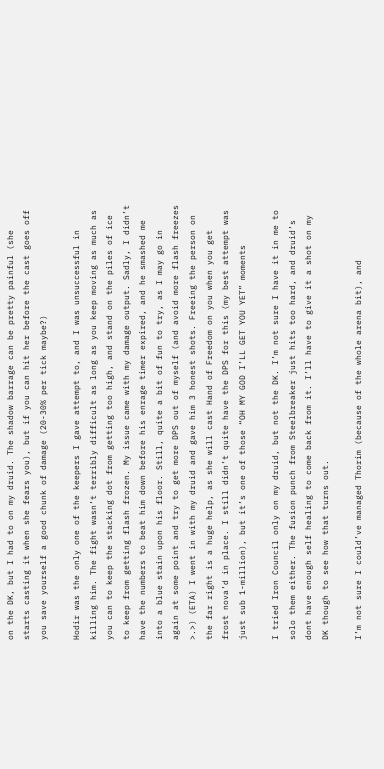on the DK, but I had to on my druid. The shadow barrage can be pretty painful (she starts casting it when she fears you), but if you can hit her before the cast goes off you save yourself a good chunk of damage (20-30% per tick maybe?)

Hodir was the only one of the keepers I gave attempt to, and I was unsuccessful in killing him. The fight wasn’t terribly difficult as long as you keep moving as much as you can to keep the stacking dot from getting too high, and stand on the piles of ice to keep from getting flash frozen. My issue came with my damage output. Sadly, I didn’t have the numbers to beat him down before his enrage timer expired, and he smashed me into a blue stain upon his floor. Still, quite a bit of fun to try, as I may go in again at some point and try to get more DPS out of myself (and avoid more flash freezes >.>) (ETA) I went in with my druid and gave him 3 honest shots. Freeing the person on the far right is a huge help, as she will cast Hand of Freedom on you when you get frost nova’d in place. I still didn’t quite have the DPS for this (my best attempt was just sub 1-million), but it’s one of those “OH MY GOD I’LL GET YOU YET” moments

I tried Iron Council only on my druid, but not the DK. I’m not sure I have it in me to solo them either. The fusion punch from Steelbreaker just hits too hard, and druid’s dont have enough self healing to come back from it. I’ll have to give it a shot on my DK though to see how that turns out.

I’m not sure I could’ve managed Thorim (because of the whole arena bit), and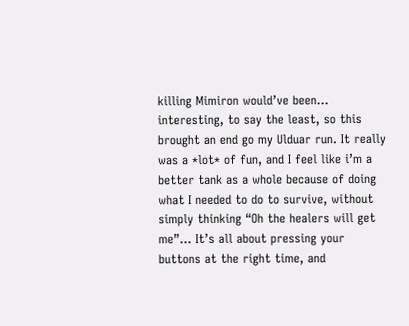killing Mimiron would’ve been… interesting, to say the least, so this brought an end go my Ulduar run. It really was a *lot* of fun, and I feel like i’m a better tank as a whole because of doing what I needed to do to survive, without simply thinking “Oh the healers will get me”… It’s all about pressing your buttons at the right time, and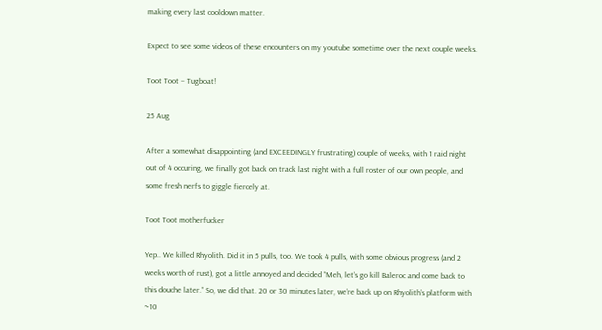making every last cooldown matter.

Expect to see some videos of these encounters on my youtube sometime over the next couple weeks.

Toot Toot – Tugboat!

25 Aug

After a somewhat disappointing (and EXCEEDINGLY frustrating) couple of weeks, with 1 raid night out of 4 occuring, we finally got back on track last night with a full roster of our own people, and some fresh nerfs to giggle fiercely at.

Toot Toot motherfucker

Yep.. We killed Rhyolith. Did it in 5 pulls, too. We took 4 pulls, with some obvious progress (and 2 weeks worth of rust), got a little annoyed and decided “Meh, let’s go kill Baleroc and come back to this douche later.” So, we did that. 20 or 30 minutes later, we’re back up on Rhyolith’s platform with ~10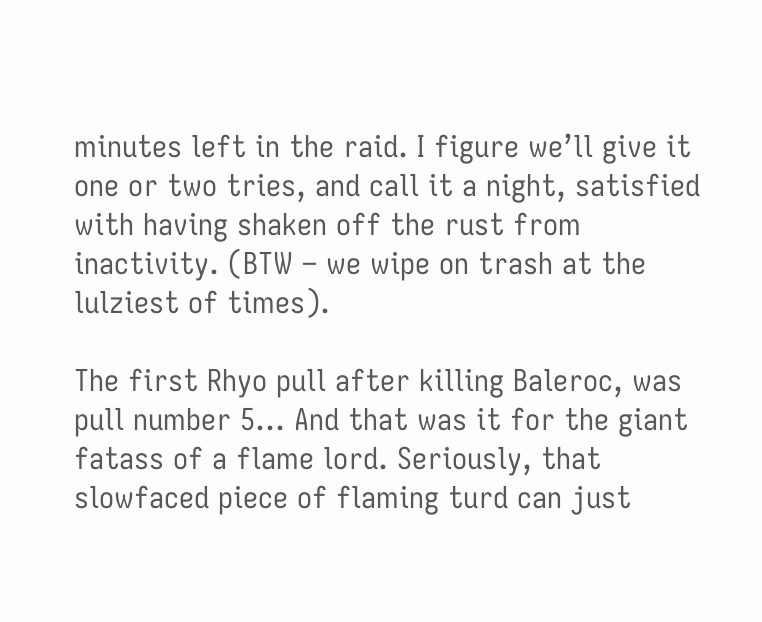minutes left in the raid. I figure we’ll give it one or two tries, and call it a night, satisfied with having shaken off the rust from inactivity. (BTW – we wipe on trash at the lulziest of times).

The first Rhyo pull after killing Baleroc, was pull number 5… And that was it for the giant fatass of a flame lord. Seriously, that slowfaced piece of flaming turd can just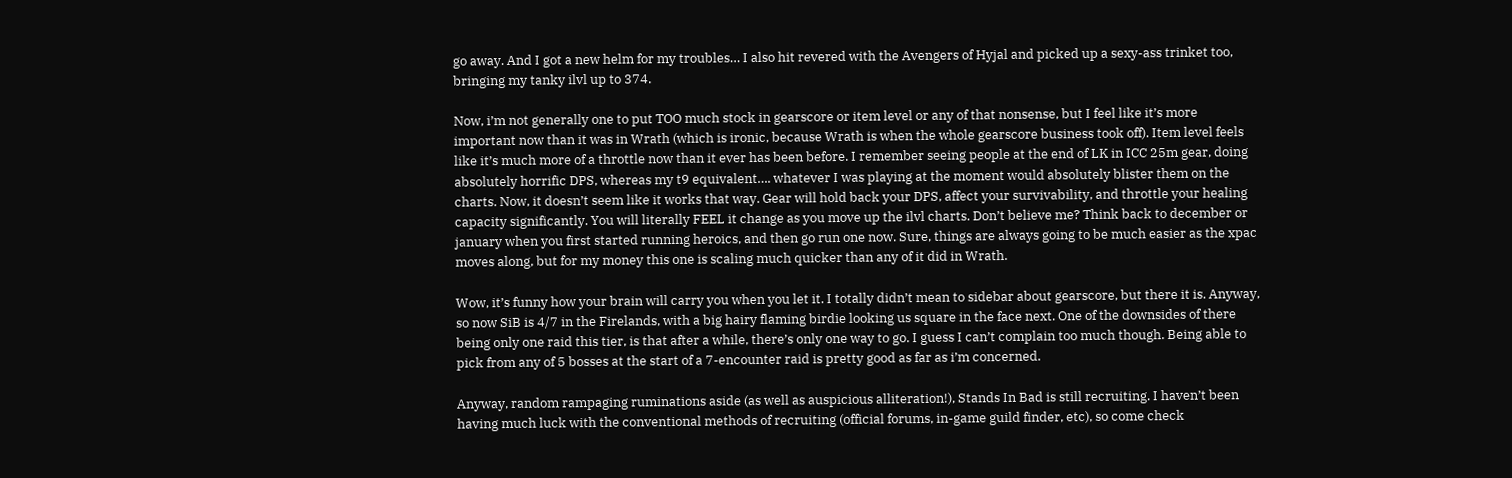go away. And I got a new helm for my troubles… I also hit revered with the Avengers of Hyjal and picked up a sexy-ass trinket too, bringing my tanky ilvl up to 374.

Now, i’m not generally one to put TOO much stock in gearscore or item level or any of that nonsense, but I feel like it’s more important now than it was in Wrath (which is ironic, because Wrath is when the whole gearscore business took off). Item level feels like it’s much more of a throttle now than it ever has been before. I remember seeing people at the end of LK in ICC 25m gear, doing absolutely horrific DPS, whereas my t9 equivalent…. whatever I was playing at the moment would absolutely blister them on the charts. Now, it doesn’t seem like it works that way. Gear will hold back your DPS, affect your survivability, and throttle your healing capacity significantly. You will literally FEEL it change as you move up the ilvl charts. Don’t believe me? Think back to december or january when you first started running heroics, and then go run one now. Sure, things are always going to be much easier as the xpac moves along, but for my money this one is scaling much quicker than any of it did in Wrath.

Wow, it’s funny how your brain will carry you when you let it. I totally didn’t mean to sidebar about gearscore, but there it is. Anyway, so now SiB is 4/7 in the Firelands, with a big hairy flaming birdie looking us square in the face next. One of the downsides of there being only one raid this tier, is that after a while, there’s only one way to go. I guess I can’t complain too much though. Being able to pick from any of 5 bosses at the start of a 7-encounter raid is pretty good as far as i’m concerned.

Anyway, random rampaging ruminations aside (as well as auspicious alliteration!), Stands In Bad is still recruiting. I haven’t been having much luck with the conventional methods of recruiting (official forums, in-game guild finder, etc), so come check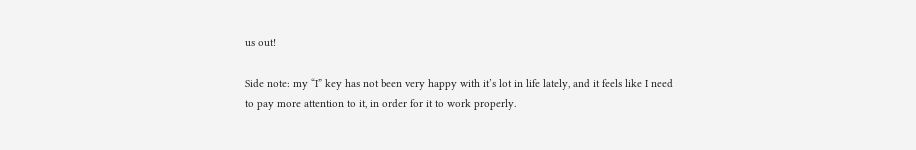us out!

Side note: my “I” key has not been very happy with it’s lot in life lately, and it feels like I need to pay more attention to it, in order for it to work properly.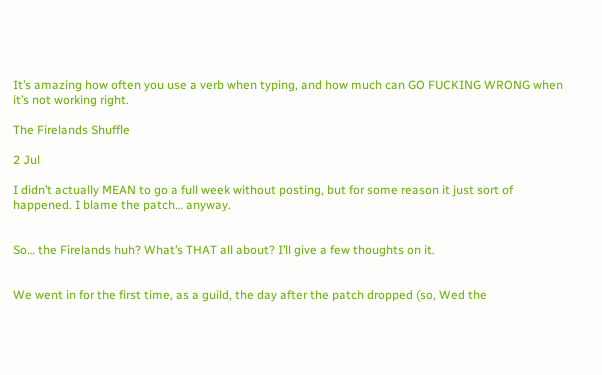It’s amazing how often you use a verb when typing, and how much can GO FUCKING WRONG when it’s not working right.

The Firelands Shuffle

2 Jul

I didn’t actually MEAN to go a full week without posting, but for some reason it just sort of happened. I blame the patch… anyway.


So… the Firelands huh? What’s THAT all about? I’ll give a few thoughts on it.


We went in for the first time, as a guild, the day after the patch dropped (so, Wed the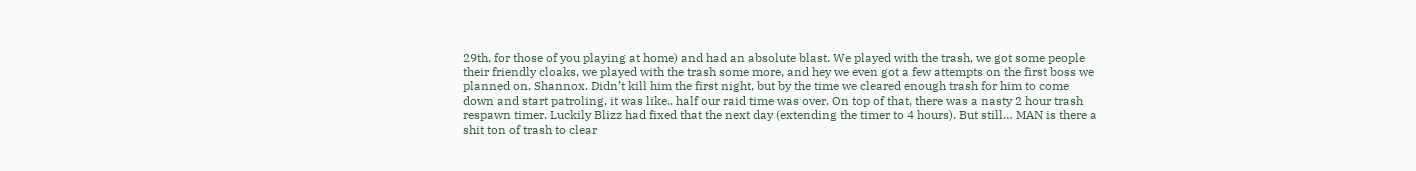29th, for those of you playing at home) and had an absolute blast. We played with the trash, we got some people their friendly cloaks, we played with the trash some more, and hey we even got a few attempts on the first boss we planned on, Shannox. Didn’t kill him the first night, but by the time we cleared enough trash for him to come down and start patroling, it was like.. half our raid time was over. On top of that, there was a nasty 2 hour trash respawn timer. Luckily Blizz had fixed that the next day (extending the timer to 4 hours). But still… MAN is there a shit ton of trash to clear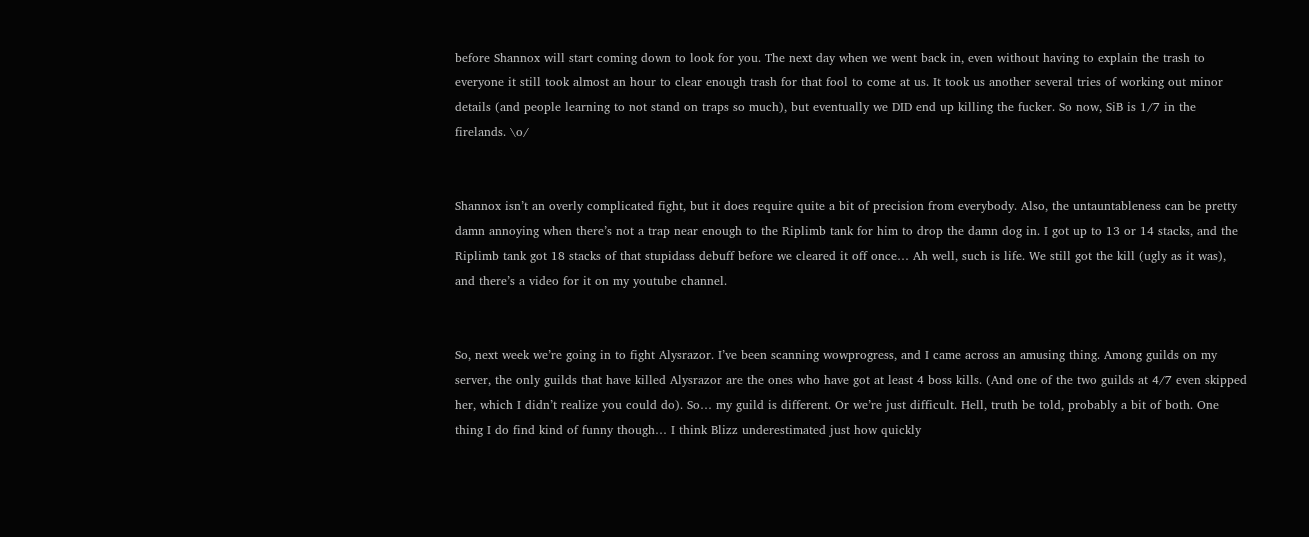before Shannox will start coming down to look for you. The next day when we went back in, even without having to explain the trash to everyone it still took almost an hour to clear enough trash for that fool to come at us. It took us another several tries of working out minor details (and people learning to not stand on traps so much), but eventually we DID end up killing the fucker. So now, SiB is 1/7 in the firelands. \o/


Shannox isn’t an overly complicated fight, but it does require quite a bit of precision from everybody. Also, the untauntableness can be pretty damn annoying when there’s not a trap near enough to the Riplimb tank for him to drop the damn dog in. I got up to 13 or 14 stacks, and the Riplimb tank got 18 stacks of that stupidass debuff before we cleared it off once… Ah well, such is life. We still got the kill (ugly as it was), and there’s a video for it on my youtube channel.


So, next week we’re going in to fight Alysrazor. I’ve been scanning wowprogress, and I came across an amusing thing. Among guilds on my server, the only guilds that have killed Alysrazor are the ones who have got at least 4 boss kills. (And one of the two guilds at 4/7 even skipped her, which I didn’t realize you could do). So… my guild is different. Or we’re just difficult. Hell, truth be told, probably a bit of both. One thing I do find kind of funny though… I think Blizz underestimated just how quickly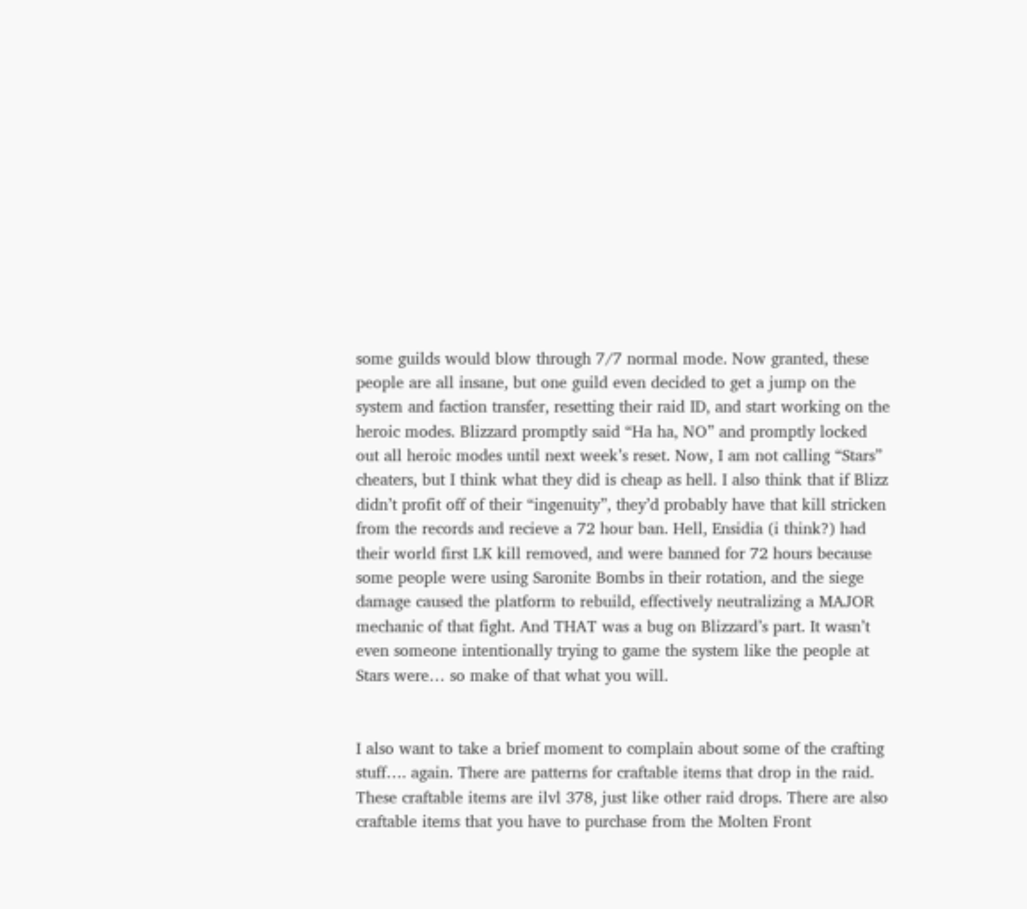some guilds would blow through 7/7 normal mode. Now granted, these people are all insane, but one guild even decided to get a jump on the system and faction transfer, resetting their raid ID, and start working on the heroic modes. Blizzard promptly said “Ha ha, NO” and promptly locked out all heroic modes until next week’s reset. Now, I am not calling “Stars” cheaters, but I think what they did is cheap as hell. I also think that if Blizz didn’t profit off of their “ingenuity”, they’d probably have that kill stricken from the records and recieve a 72 hour ban. Hell, Ensidia (i think?) had their world first LK kill removed, and were banned for 72 hours because some people were using Saronite Bombs in their rotation, and the siege damage caused the platform to rebuild, effectively neutralizing a MAJOR mechanic of that fight. And THAT was a bug on Blizzard’s part. It wasn’t even someone intentionally trying to game the system like the people at Stars were… so make of that what you will.


I also want to take a brief moment to complain about some of the crafting stuff…. again. There are patterns for craftable items that drop in the raid. These craftable items are ilvl 378, just like other raid drops. There are also craftable items that you have to purchase from the Molten Front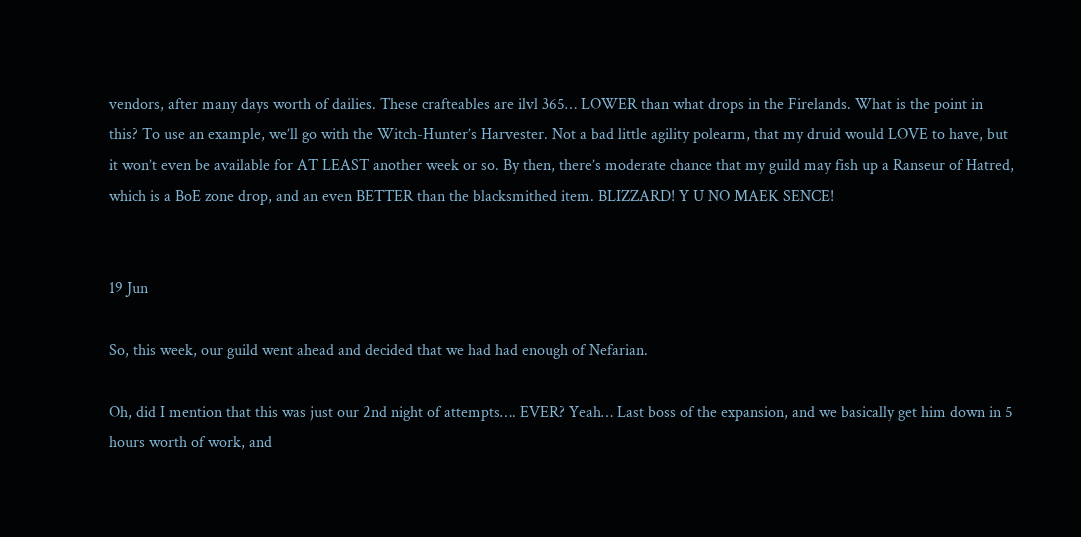vendors, after many days worth of dailies. These crafteables are ilvl 365… LOWER than what drops in the Firelands. What is the point in this? To use an example, we’ll go with the Witch-Hunter’s Harvester. Not a bad little agility polearm, that my druid would LOVE to have, but it won’t even be available for AT LEAST another week or so. By then, there’s moderate chance that my guild may fish up a Ranseur of Hatred, which is a BoE zone drop, and an even BETTER than the blacksmithed item. BLIZZARD! Y U NO MAEK SENCE!


19 Jun

So, this week, our guild went ahead and decided that we had had enough of Nefarian.

Oh, did I mention that this was just our 2nd night of attempts…. EVER? Yeah… Last boss of the expansion, and we basically get him down in 5 hours worth of work, and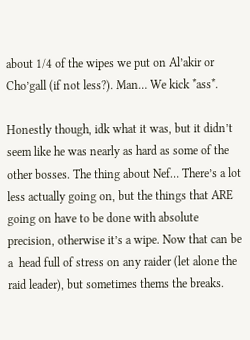about 1/4 of the wipes we put on Al’akir or Cho’gall (if not less?). Man… We kick *ass*.

Honestly though, idk what it was, but it didn’t seem like he was nearly as hard as some of the other bosses. The thing about Nef… There’s a lot less actually going on, but the things that ARE going on have to be done with absolute precision, otherwise it’s a wipe. Now that can be a  head full of stress on any raider (let alone the raid leader), but sometimes thems the breaks.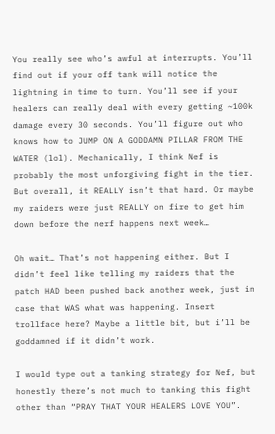You really see who’s awful at interrupts. You’ll find out if your off tank will notice the lightning in time to turn. You’ll see if your healers can really deal with every getting ~100k damage every 30 seconds. You’ll figure out who knows how to JUMP ON A GODDAMN PILLAR FROM THE WATER (lol). Mechanically, I think Nef is probably the most unforgiving fight in the tier. But overall, it REALLY isn’t that hard. Or maybe my raiders were just REALLY on fire to get him down before the nerf happens next week…

Oh wait… That’s not happening either. But I didn’t feel like telling my raiders that the patch HAD been pushed back another week, just in case that WAS what was happening. Insert trollface here? Maybe a little bit, but i’ll be goddamned if it didn’t work.

I would type out a tanking strategy for Nef, but honestly there’s not much to tanking this fight other than “PRAY THAT YOUR HEALERS LOVE YOU”.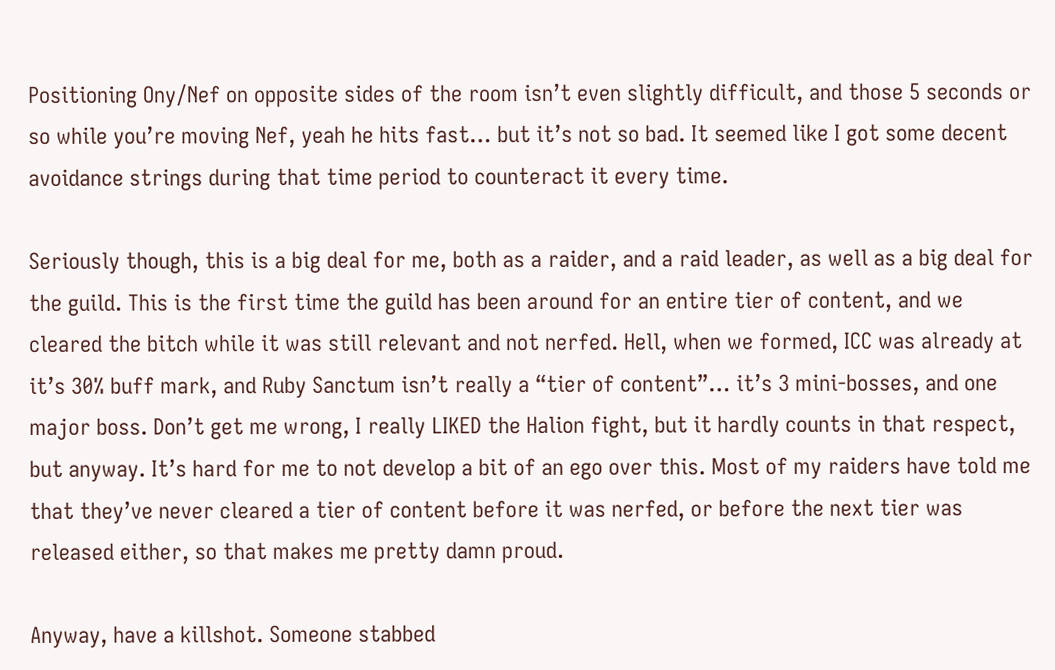Positioning Ony/Nef on opposite sides of the room isn’t even slightly difficult, and those 5 seconds or so while you’re moving Nef, yeah he hits fast… but it’s not so bad. It seemed like I got some decent avoidance strings during that time period to counteract it every time.

Seriously though, this is a big deal for me, both as a raider, and a raid leader, as well as a big deal for the guild. This is the first time the guild has been around for an entire tier of content, and we cleared the bitch while it was still relevant and not nerfed. Hell, when we formed, ICC was already at it’s 30% buff mark, and Ruby Sanctum isn’t really a “tier of content”… it’s 3 mini-bosses, and one major boss. Don’t get me wrong, I really LIKED the Halion fight, but it hardly counts in that respect, but anyway. It’s hard for me to not develop a bit of an ego over this. Most of my raiders have told me that they’ve never cleared a tier of content before it was nerfed, or before the next tier was released either, so that makes me pretty damn proud.

Anyway, have a killshot. Someone stabbed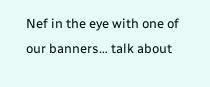Nef in the eye with one of our banners… talk about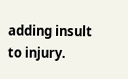adding insult to injury.